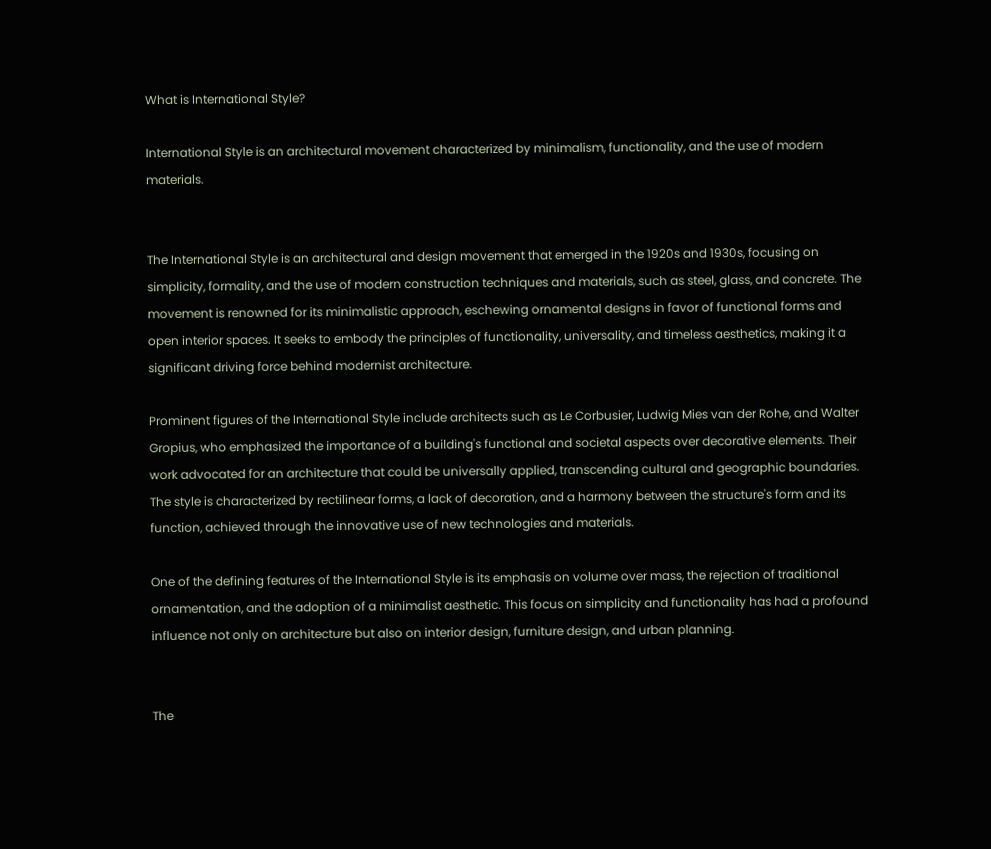What is International Style?

International Style is an architectural movement characterized by minimalism, functionality, and the use of modern materials.


The International Style is an architectural and design movement that emerged in the 1920s and 1930s, focusing on simplicity, formality, and the use of modern construction techniques and materials, such as steel, glass, and concrete. The movement is renowned for its minimalistic approach, eschewing ornamental designs in favor of functional forms and open interior spaces. It seeks to embody the principles of functionality, universality, and timeless aesthetics, making it a significant driving force behind modernist architecture.

Prominent figures of the International Style include architects such as Le Corbusier, Ludwig Mies van der Rohe, and Walter Gropius, who emphasized the importance of a building's functional and societal aspects over decorative elements. Their work advocated for an architecture that could be universally applied, transcending cultural and geographic boundaries. The style is characterized by rectilinear forms, a lack of decoration, and a harmony between the structure's form and its function, achieved through the innovative use of new technologies and materials.

One of the defining features of the International Style is its emphasis on volume over mass, the rejection of traditional ornamentation, and the adoption of a minimalist aesthetic. This focus on simplicity and functionality has had a profound influence not only on architecture but also on interior design, furniture design, and urban planning.


The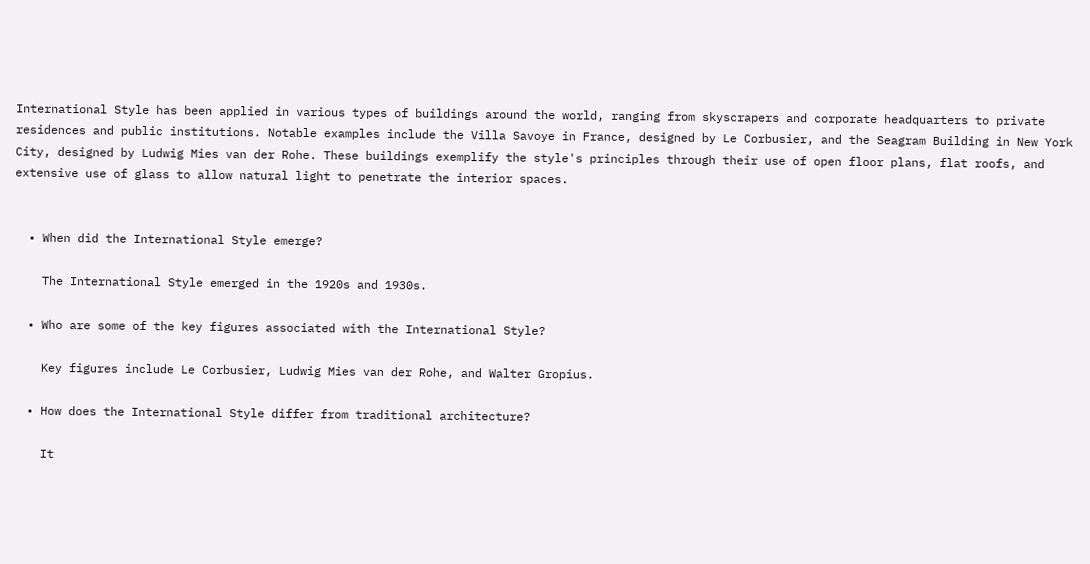International Style has been applied in various types of buildings around the world, ranging from skyscrapers and corporate headquarters to private residences and public institutions. Notable examples include the Villa Savoye in France, designed by Le Corbusier, and the Seagram Building in New York City, designed by Ludwig Mies van der Rohe. These buildings exemplify the style's principles through their use of open floor plans, flat roofs, and extensive use of glass to allow natural light to penetrate the interior spaces.


  • When did the International Style emerge?

    The International Style emerged in the 1920s and 1930s.

  • Who are some of the key figures associated with the International Style?

    Key figures include Le Corbusier, Ludwig Mies van der Rohe, and Walter Gropius.

  • How does the International Style differ from traditional architecture?

    It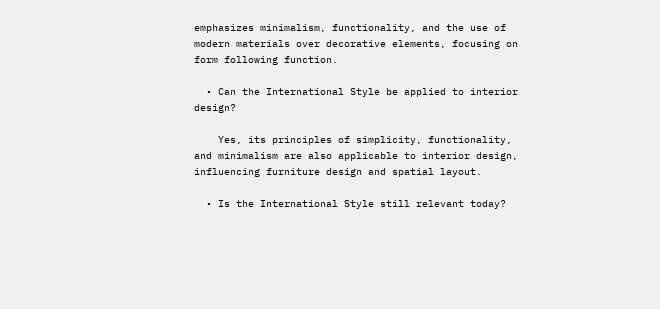emphasizes minimalism, functionality, and the use of modern materials over decorative elements, focusing on form following function.

  • Can the International Style be applied to interior design?

    Yes, its principles of simplicity, functionality, and minimalism are also applicable to interior design, influencing furniture design and spatial layout.

  • Is the International Style still relevant today?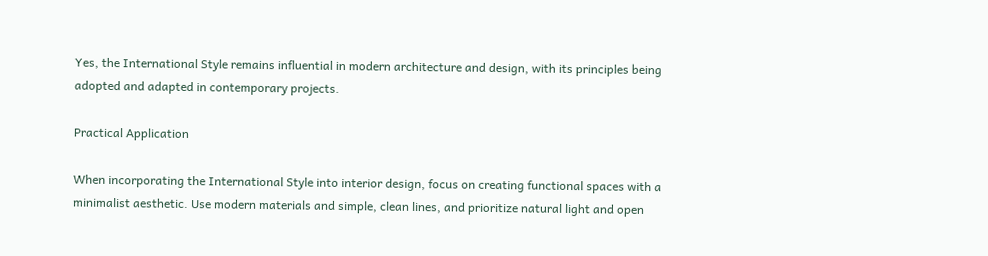Yes, the International Style remains influential in modern architecture and design, with its principles being adopted and adapted in contemporary projects.

Practical Application

When incorporating the International Style into interior design, focus on creating functional spaces with a minimalist aesthetic. Use modern materials and simple, clean lines, and prioritize natural light and open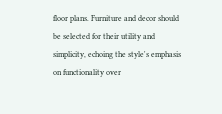floor plans. Furniture and decor should be selected for their utility and simplicity, echoing the style's emphasis on functionality over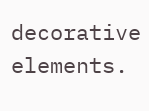decorative elements.